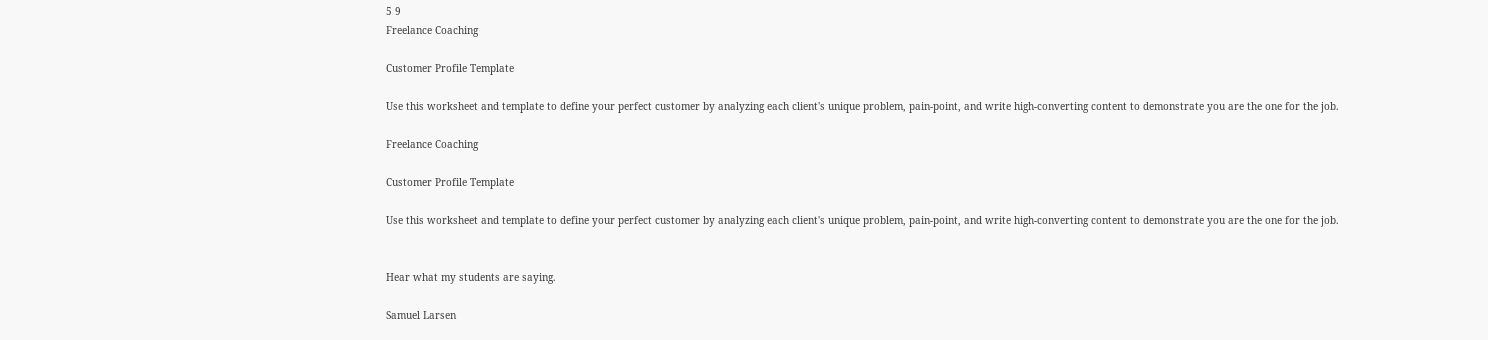5 9
Freelance Coaching

Customer Profile Template

Use this worksheet and template to define your perfect customer by analyzing each client's unique problem, pain-point, and write high-converting content to demonstrate you are the one for the job.

Freelance Coaching

Customer Profile Template

Use this worksheet and template to define your perfect customer by analyzing each client's unique problem, pain-point, and write high-converting content to demonstrate you are the one for the job.


Hear what my students are saying.

Samuel Larsen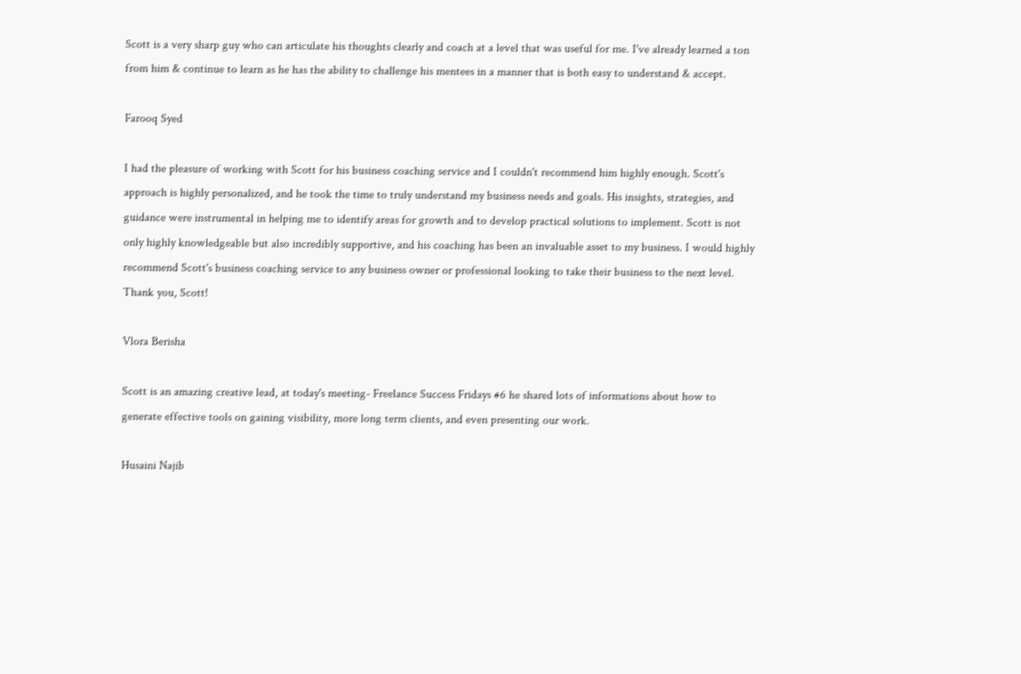Scott is a very sharp guy who can articulate his thoughts clearly and coach at a level that was useful for me. I've already learned a ton from him & continue to learn as he has the ability to challenge his mentees in a manner that is both easy to understand & accept.

Farooq Syed

I had the pleasure of working with Scott for his business coaching service and I couldn't recommend him highly enough. Scott's approach is highly personalized, and he took the time to truly understand my business needs and goals. His insights, strategies, and guidance were instrumental in helping me to identify areas for growth and to develop practical solutions to implement. Scott is not only highly knowledgeable but also incredibly supportive, and his coaching has been an invaluable asset to my business. I would highly recommend Scott's business coaching service to any business owner or professional looking to take their business to the next level. Thank you, Scott!

Vlora Berisha

Scott is an amazing creative lead, at today's meeting- Freelance Success Fridays #6 he shared lots of informations about how to generate effective tools on gaining visibility, more long term clients, and even presenting our work.

Husaini Najib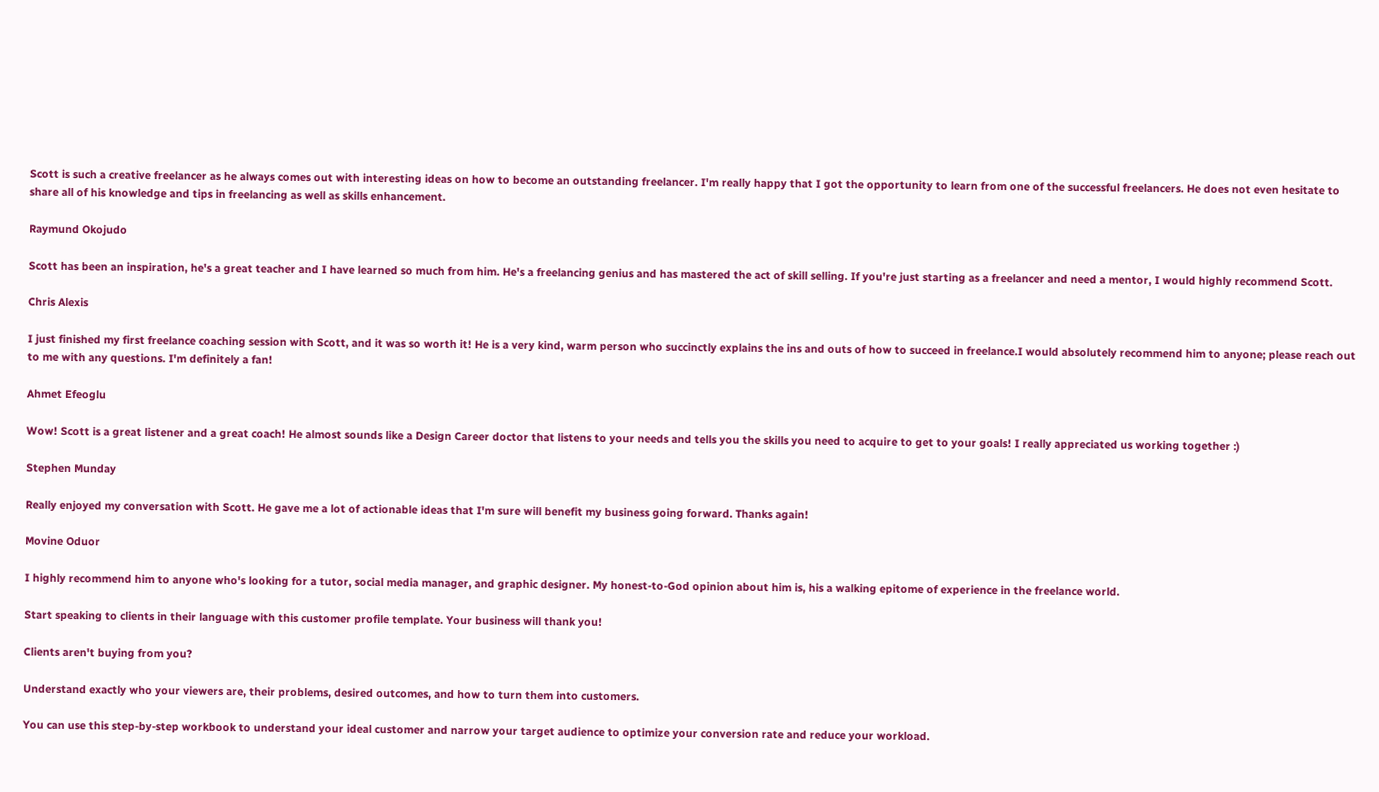Scott is such a creative freelancer as he always comes out with interesting ideas on how to become an outstanding freelancer. I'm really happy that I got the opportunity to learn from one of the successful freelancers. He does not even hesitate to share all of his knowledge and tips in freelancing as well as skills enhancement.

Raymund Okojudo

Scott has been an inspiration, he's a great teacher and I have learned so much from him. He's a freelancing genius and has mastered the act of skill selling. If you're just starting as a freelancer and need a mentor, I would highly recommend Scott.

Chris Alexis

I just finished my first freelance coaching session with Scott, and it was so worth it! He is a very kind, warm person who succinctly explains the ins and outs of how to succeed in freelance.I would absolutely recommend him to anyone; please reach out to me with any questions. I'm definitely a fan!

Ahmet Efeoglu

Wow! Scott is a great listener and a great coach! He almost sounds like a Design Career doctor that listens to your needs and tells you the skills you need to acquire to get to your goals! I really appreciated us working together :)

Stephen Munday

Really enjoyed my conversation with Scott. He gave me a lot of actionable ideas that I'm sure will benefit my business going forward. Thanks again!

Movine Oduor

I highly recommend him to anyone who's looking for a tutor, social media manager, and graphic designer. My honest-to-God opinion about him is, his a walking epitome of experience in the freelance world.

Start speaking to clients in their language with this customer profile template. Your business will thank you!

Clients aren't buying from you?

Understand exactly who your viewers are, their problems, desired outcomes, and how to turn them into customers.

You can use this step-by-step workbook to understand your ideal customer and narrow your target audience to optimize your conversion rate and reduce your workload.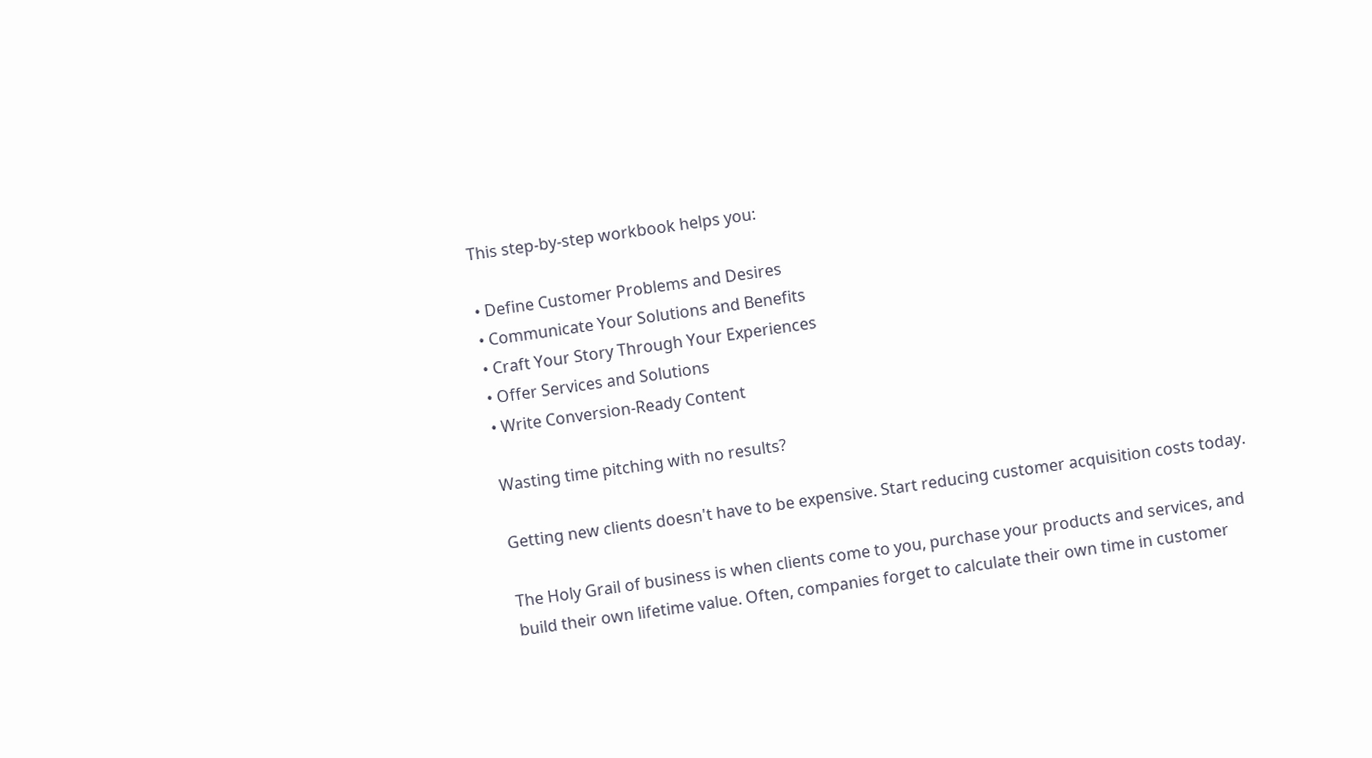This step-by-step workbook helps you:

• Define Customer Problems and Desires
• Communicate Your Solutions and Benefits
• Craft Your Story Through Your Experiences
• Offer Services and Solutions
• Write Conversion-Ready Content

Wasting time pitching with no results?

Getting new clients doesn't have to be expensive. Start reducing customer acquisition costs today.

The Holy Grail of business is when clients come to you, purchase your products and services, and build their own lifetime value. Often, companies forget to calculate their own time in customer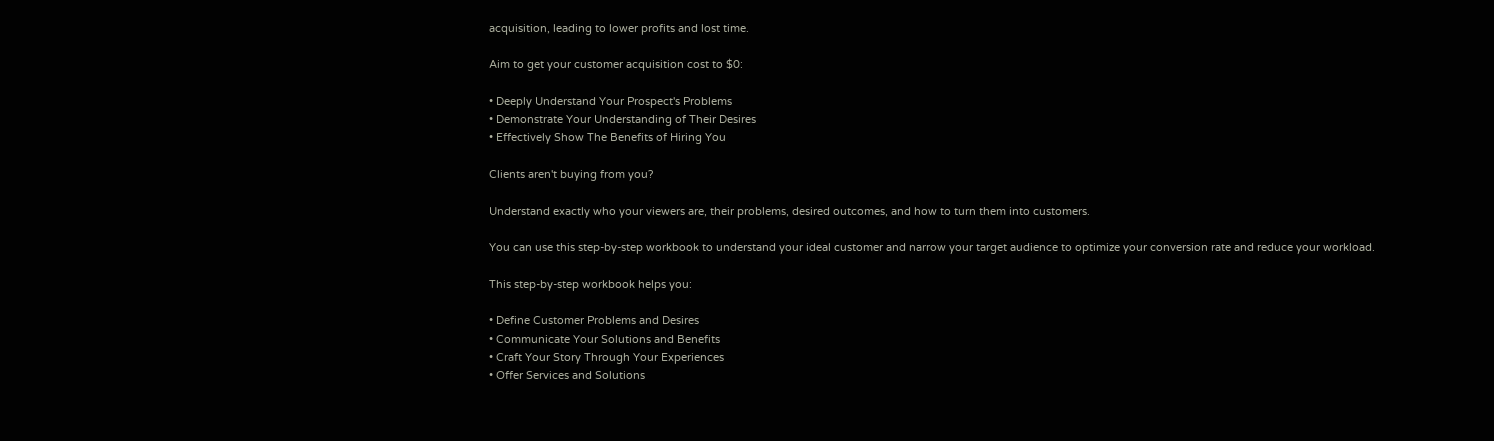acquisition, leading to lower profits and lost time.

Aim to get your customer acquisition cost to $0:

• Deeply Understand Your Prospect's Problems
• Demonstrate Your Understanding of Their Desires
• Effectively Show The Benefits of Hiring You

Clients aren't buying from you?

Understand exactly who your viewers are, their problems, desired outcomes, and how to turn them into customers.

You can use this step-by-step workbook to understand your ideal customer and narrow your target audience to optimize your conversion rate and reduce your workload.

This step-by-step workbook helps you:

• Define Customer Problems and Desires
• Communicate Your Solutions and Benefits
• Craft Your Story Through Your Experiences
• Offer Services and Solutions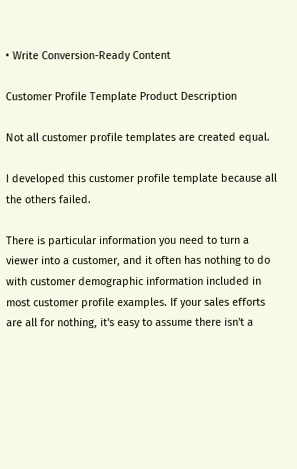• Write Conversion-Ready Content

Customer Profile Template Product Description

Not all customer profile templates are created equal.

I developed this customer profile template because all the others failed.

There is particular information you need to turn a viewer into a customer, and it often has nothing to do with customer demographic information included in most customer profile examples. If your sales efforts are all for nothing, it's easy to assume there isn't a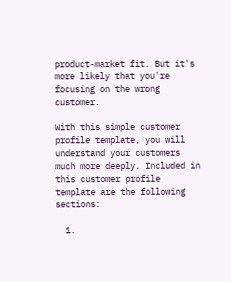product-market fit. But it's more likely that you're focusing on the wrong customer.

With this simple customer profile template, you will understand your customers much more deeply. Included in this customer profile template are the following sections:

  1.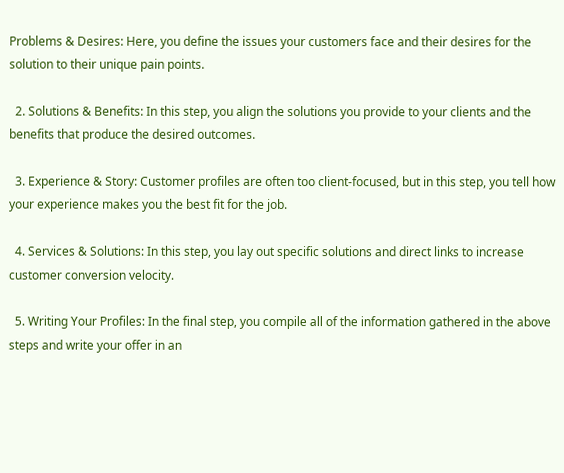Problems & Desires: Here, you define the issues your customers face and their desires for the solution to their unique pain points.

  2. Solutions & Benefits: In this step, you align the solutions you provide to your clients and the benefits that produce the desired outcomes.

  3. Experience & Story: Customer profiles are often too client-focused, but in this step, you tell how your experience makes you the best fit for the job.

  4. Services & Solutions: In this step, you lay out specific solutions and direct links to increase customer conversion velocity.

  5. Writing Your Profiles: In the final step, you compile all of the information gathered in the above steps and write your offer in an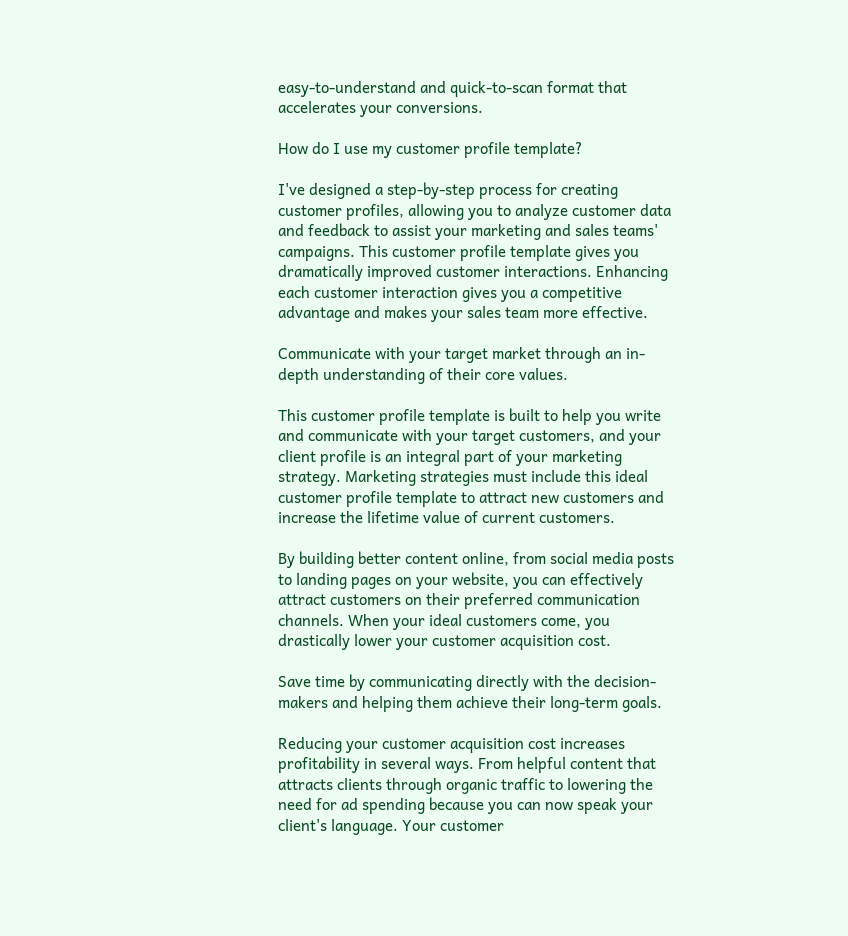easy-to-understand and quick-to-scan format that accelerates your conversions.

How do I use my customer profile template?

I've designed a step-by-step process for creating customer profiles, allowing you to analyze customer data and feedback to assist your marketing and sales teams' campaigns. This customer profile template gives you dramatically improved customer interactions. Enhancing each customer interaction gives you a competitive advantage and makes your sales team more effective.

Communicate with your target market through an in-depth understanding of their core values.

This customer profile template is built to help you write and communicate with your target customers, and your client profile is an integral part of your marketing strategy. Marketing strategies must include this ideal customer profile template to attract new customers and increase the lifetime value of current customers.

By building better content online, from social media posts to landing pages on your website, you can effectively attract customers on their preferred communication channels. When your ideal customers come, you drastically lower your customer acquisition cost.

Save time by communicating directly with the decision-makers and helping them achieve their long-term goals.

Reducing your customer acquisition cost increases profitability in several ways. From helpful content that attracts clients through organic traffic to lowering the need for ad spending because you can now speak your client's language. Your customer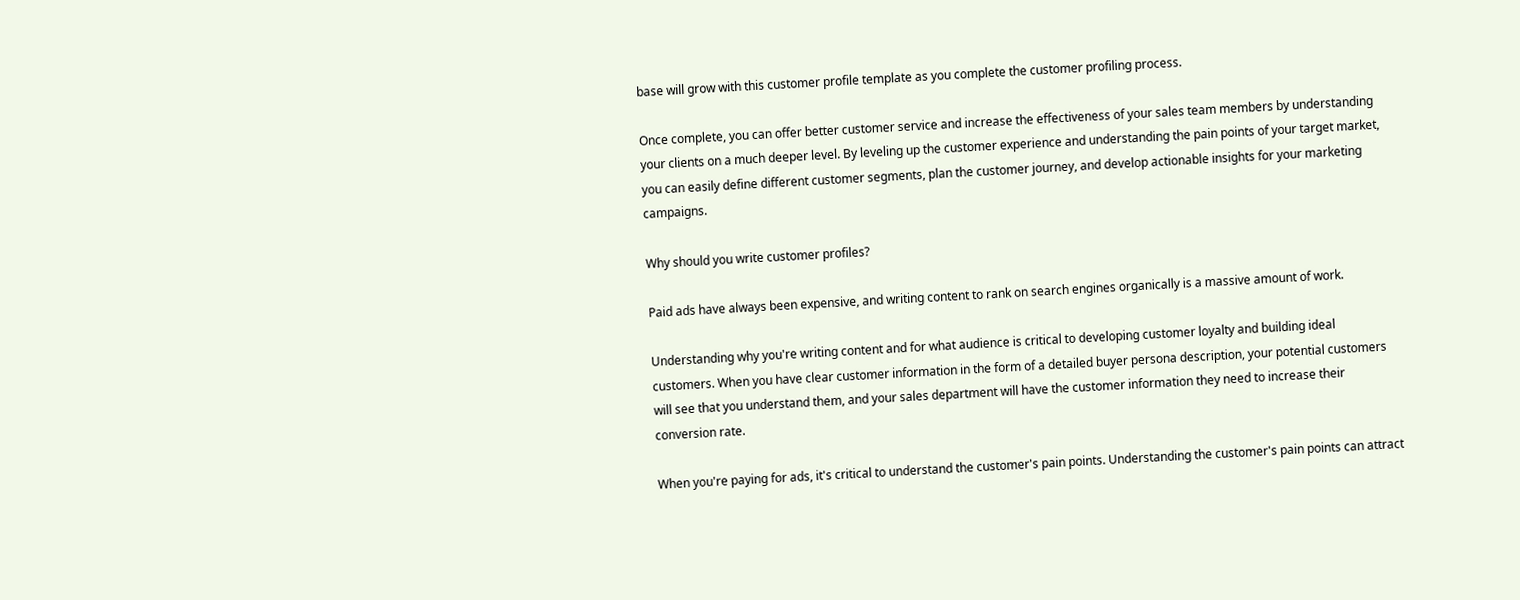base will grow with this customer profile template as you complete the customer profiling process.

Once complete, you can offer better customer service and increase the effectiveness of your sales team members by understanding your clients on a much deeper level. By leveling up the customer experience and understanding the pain points of your target market, you can easily define different customer segments, plan the customer journey, and develop actionable insights for your marketing campaigns.

Why should you write customer profiles?

Paid ads have always been expensive, and writing content to rank on search engines organically is a massive amount of work.

Understanding why you're writing content and for what audience is critical to developing customer loyalty and building ideal customers. When you have clear customer information in the form of a detailed buyer persona description, your potential customers will see that you understand them, and your sales department will have the customer information they need to increase their conversion rate.

When you're paying for ads, it's critical to understand the customer's pain points. Understanding the customer's pain points can attract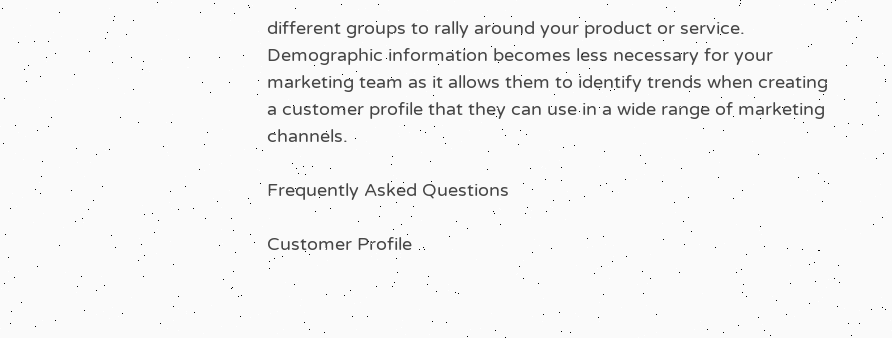different groups to rally around your product or service. Demographic information becomes less necessary for your marketing team as it allows them to identify trends when creating a customer profile that they can use in a wide range of marketing channels.

Frequently Asked Questions

Customer Profile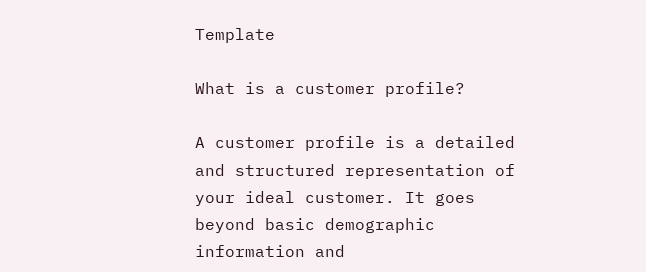Template

What is a customer profile?

A customer profile is a detailed and structured representation of your ideal customer. It goes beyond basic demographic information and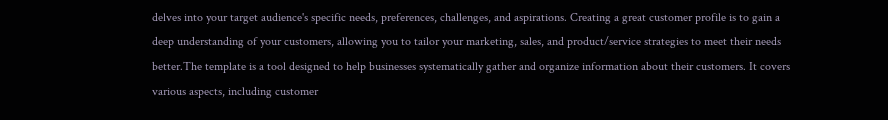delves into your target audience's specific needs, preferences, challenges, and aspirations. Creating a great customer profile is to gain a deep understanding of your customers, allowing you to tailor your marketing, sales, and product/service strategies to meet their needs better.The template is a tool designed to help businesses systematically gather and organize information about their customers. It covers various aspects, including customer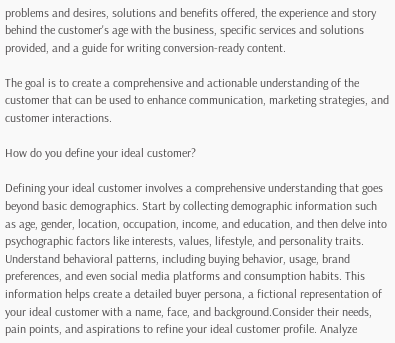problems and desires, solutions and benefits offered, the experience and story behind the customer's age with the business, specific services and solutions provided, and a guide for writing conversion-ready content.

The goal is to create a comprehensive and actionable understanding of the customer that can be used to enhance communication, marketing strategies, and customer interactions.

How do you define your ideal customer?

Defining your ideal customer involves a comprehensive understanding that goes beyond basic demographics. Start by collecting demographic information such as age, gender, location, occupation, income, and education, and then delve into psychographic factors like interests, values, lifestyle, and personality traits. Understand behavioral patterns, including buying behavior, usage, brand preferences, and even social media platforms and consumption habits. This information helps create a detailed buyer persona, a fictional representation of your ideal customer with a name, face, and background.Consider their needs, pain points, and aspirations to refine your ideal customer profile. Analyze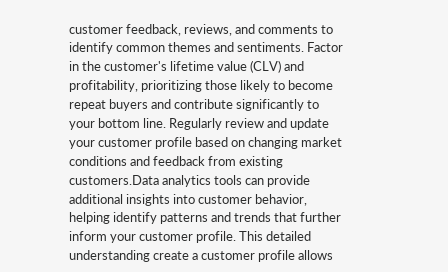customer feedback, reviews, and comments to identify common themes and sentiments. Factor in the customer's lifetime value (CLV) and profitability, prioritizing those likely to become repeat buyers and contribute significantly to your bottom line. Regularly review and update your customer profile based on changing market conditions and feedback from existing customers.Data analytics tools can provide additional insights into customer behavior, helping identify patterns and trends that further inform your customer profile. This detailed understanding create a customer profile allows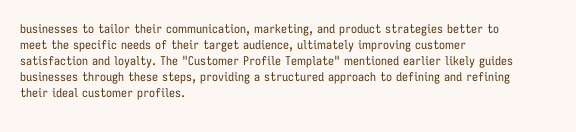businesses to tailor their communication, marketing, and product strategies better to meet the specific needs of their target audience, ultimately improving customer satisfaction and loyalty. The "Customer Profile Template" mentioned earlier likely guides businesses through these steps, providing a structured approach to defining and refining their ideal customer profiles.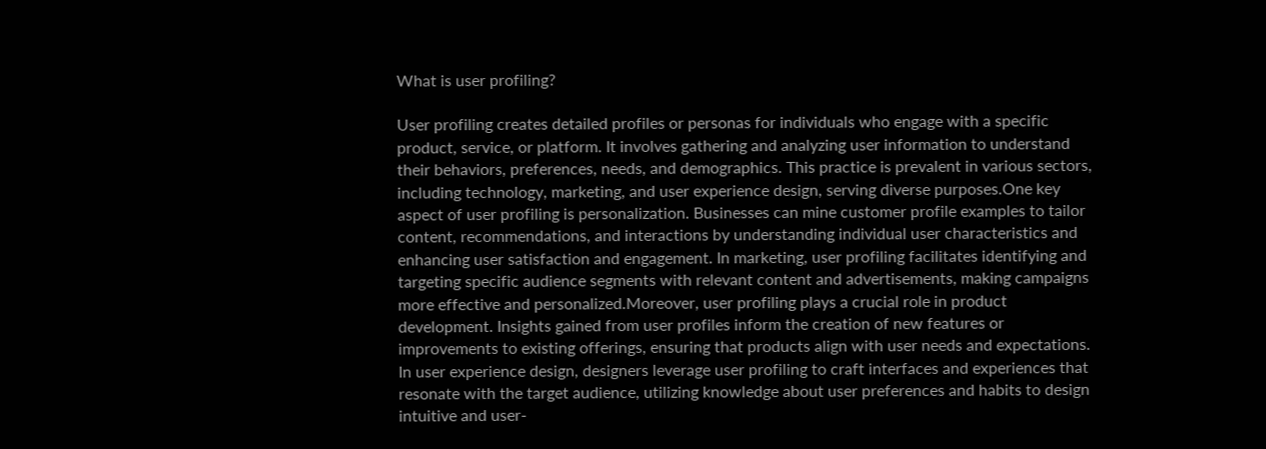What is user profiling?

User profiling creates detailed profiles or personas for individuals who engage with a specific product, service, or platform. It involves gathering and analyzing user information to understand their behaviors, preferences, needs, and demographics. This practice is prevalent in various sectors, including technology, marketing, and user experience design, serving diverse purposes.One key aspect of user profiling is personalization. Businesses can mine customer profile examples to tailor content, recommendations, and interactions by understanding individual user characteristics and enhancing user satisfaction and engagement. In marketing, user profiling facilitates identifying and targeting specific audience segments with relevant content and advertisements, making campaigns more effective and personalized.Moreover, user profiling plays a crucial role in product development. Insights gained from user profiles inform the creation of new features or improvements to existing offerings, ensuring that products align with user needs and expectations. In user experience design, designers leverage user profiling to craft interfaces and experiences that resonate with the target audience, utilizing knowledge about user preferences and habits to design intuitive and user-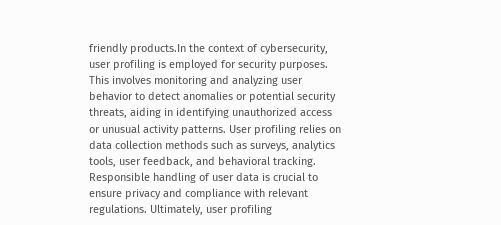friendly products.In the context of cybersecurity, user profiling is employed for security purposes. This involves monitoring and analyzing user behavior to detect anomalies or potential security threats, aiding in identifying unauthorized access or unusual activity patterns. User profiling relies on data collection methods such as surveys, analytics tools, user feedback, and behavioral tracking. Responsible handling of user data is crucial to ensure privacy and compliance with relevant regulations. Ultimately, user profiling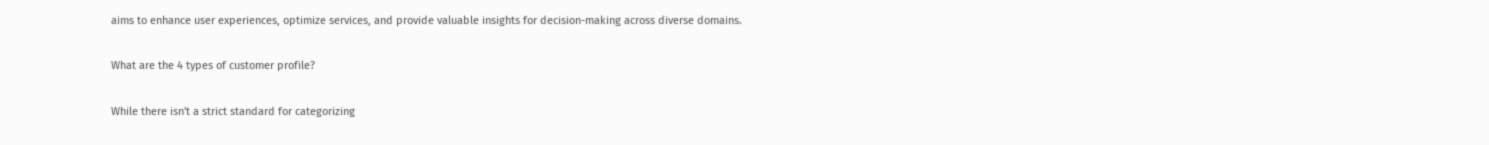aims to enhance user experiences, optimize services, and provide valuable insights for decision-making across diverse domains.

What are the 4 types of customer profile?

While there isn't a strict standard for categorizing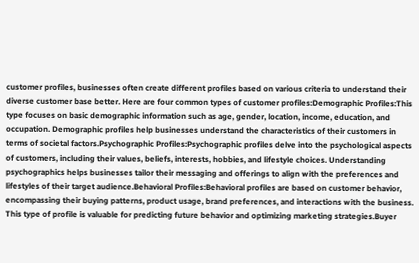customer profiles, businesses often create different profiles based on various criteria to understand their diverse customer base better. Here are four common types of customer profiles:Demographic Profiles:This type focuses on basic demographic information such as age, gender, location, income, education, and occupation. Demographic profiles help businesses understand the characteristics of their customers in terms of societal factors.Psychographic Profiles:Psychographic profiles delve into the psychological aspects of customers, including their values, beliefs, interests, hobbies, and lifestyle choices. Understanding psychographics helps businesses tailor their messaging and offerings to align with the preferences and lifestyles of their target audience.Behavioral Profiles:Behavioral profiles are based on customer behavior, encompassing their buying patterns, product usage, brand preferences, and interactions with the business. This type of profile is valuable for predicting future behavior and optimizing marketing strategies.Buyer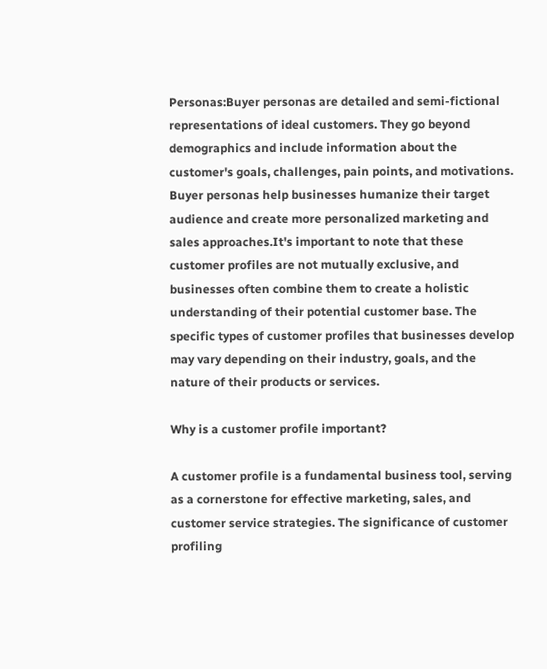Personas:Buyer personas are detailed and semi-fictional representations of ideal customers. They go beyond demographics and include information about the customer's goals, challenges, pain points, and motivations. Buyer personas help businesses humanize their target audience and create more personalized marketing and sales approaches.It's important to note that these customer profiles are not mutually exclusive, and businesses often combine them to create a holistic understanding of their potential customer base. The specific types of customer profiles that businesses develop may vary depending on their industry, goals, and the nature of their products or services.

Why is a customer profile important?

A customer profile is a fundamental business tool, serving as a cornerstone for effective marketing, sales, and customer service strategies. The significance of customer profiling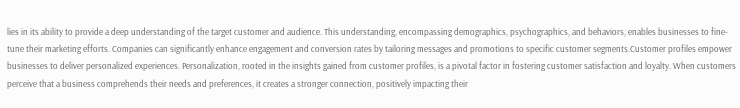lies in its ability to provide a deep understanding of the target customer and audience. This understanding, encompassing demographics, psychographics, and behaviors, enables businesses to fine-tune their marketing efforts. Companies can significantly enhance engagement and conversion rates by tailoring messages and promotions to specific customer segments.Customer profiles empower businesses to deliver personalized experiences. Personalization, rooted in the insights gained from customer profiles, is a pivotal factor in fostering customer satisfaction and loyalty. When customers perceive that a business comprehends their needs and preferences, it creates a stronger connection, positively impacting their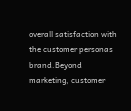overall satisfaction with the customer personas brand.Beyond marketing, customer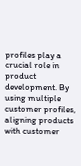profiles play a crucial role in product development. By using multiple customer profiles, aligning products with customer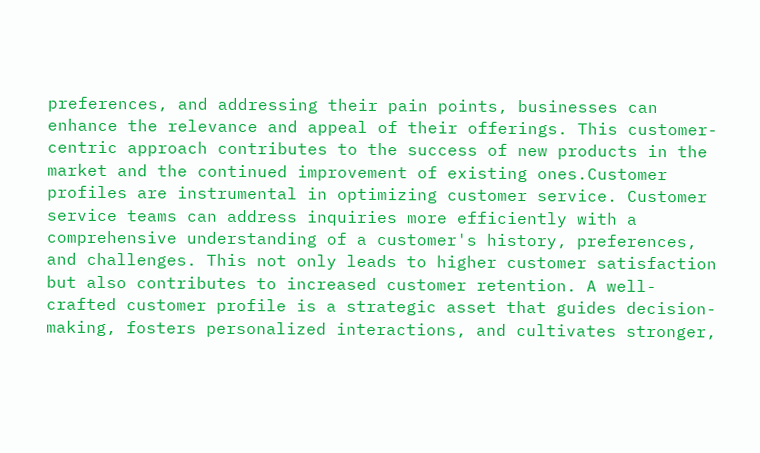preferences, and addressing their pain points, businesses can enhance the relevance and appeal of their offerings. This customer-centric approach contributes to the success of new products in the market and the continued improvement of existing ones.Customer profiles are instrumental in optimizing customer service. Customer service teams can address inquiries more efficiently with a comprehensive understanding of a customer's history, preferences, and challenges. This not only leads to higher customer satisfaction but also contributes to increased customer retention. A well-crafted customer profile is a strategic asset that guides decision-making, fosters personalized interactions, and cultivates stronger,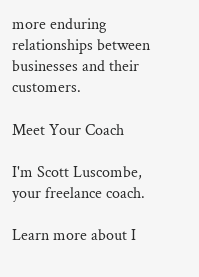more enduring relationships between businesses and their customers.

Meet Your Coach

I'm Scott Luscombe, your freelance coach.

Learn more about I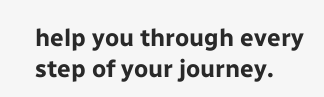help you through every step of your journey.